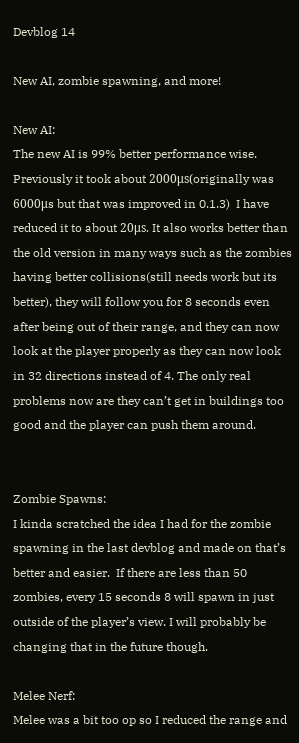Devblog 14

New AI, zombie spawning, and more!

New AI:
The new AI is 99% better performance wise. Previously it took about 2000μs(originally was 6000μs but that was improved in 0.1.3)  I have reduced it to about 20μs. It also works better than the old version in many ways such as the zombies having better collisions(still needs work but its better), they will follow you for 8 seconds even after being out of their range, and they can now look at the player properly as they can now look in 32 directions instead of 4. The only real problems now are they can’t get in buildings too good and the player can push them around.


Zombie Spawns:
I kinda scratched the idea I had for the zombie spawning in the last devblog and made on that’s better and easier.  If there are less than 50 zombies, every 15 seconds 8 will spawn in just outside of the player’s view. I will probably be changing that in the future though.

Melee Nerf:
Melee was a bit too op so I reduced the range and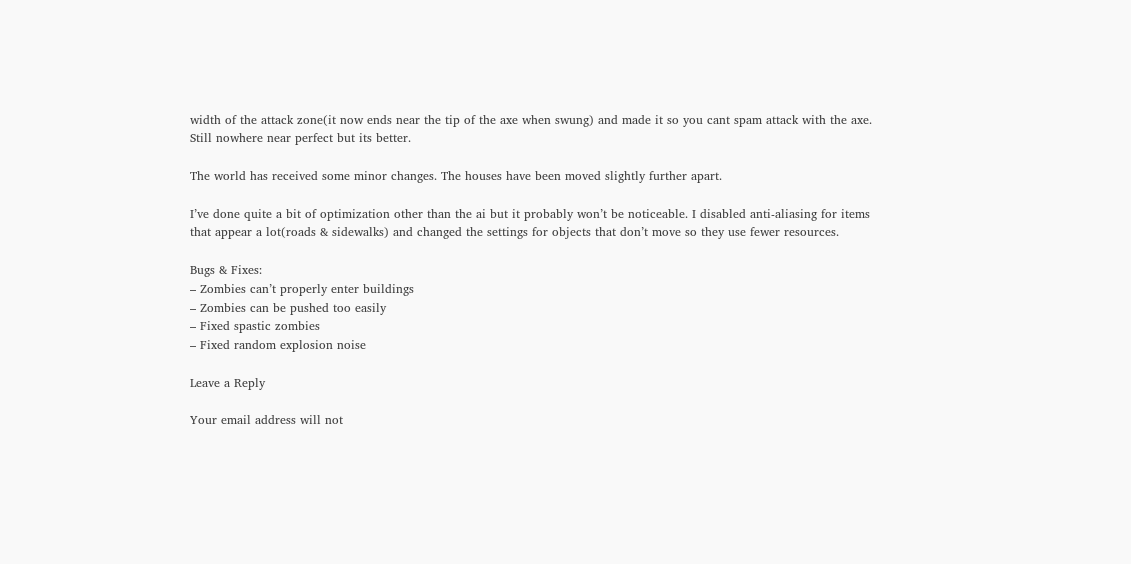width of the attack zone(it now ends near the tip of the axe when swung) and made it so you cant spam attack with the axe. Still nowhere near perfect but its better.

The world has received some minor changes. The houses have been moved slightly further apart.

I’ve done quite a bit of optimization other than the ai but it probably won’t be noticeable. I disabled anti-aliasing for items that appear a lot(roads & sidewalks) and changed the settings for objects that don’t move so they use fewer resources.

Bugs & Fixes:
– Zombies can’t properly enter buildings
– Zombies can be pushed too easily
– Fixed spastic zombies
– Fixed random explosion noise

Leave a Reply

Your email address will not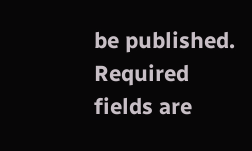be published. Required fields are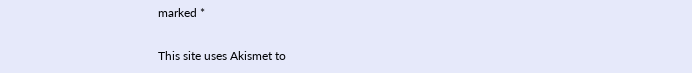marked *

This site uses Akismet to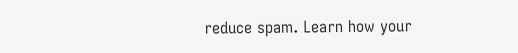reduce spam. Learn how your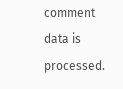comment data is processed.